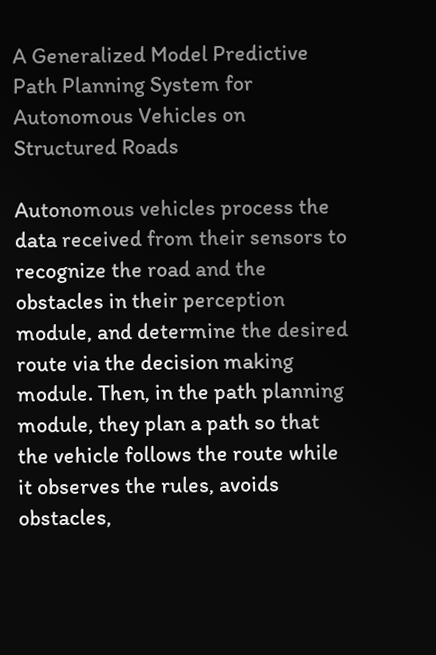A Generalized Model Predictive Path Planning System for Autonomous Vehicles on Structured Roads

Autonomous vehicles process the data received from their sensors to recognize the road and the obstacles in their perception module, and determine the desired route via the decision making module. Then, in the path planning module, they plan a path so that the vehicle follows the route while it observes the rules, avoids obstacles,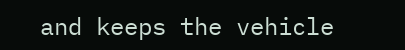and keeps the vehicle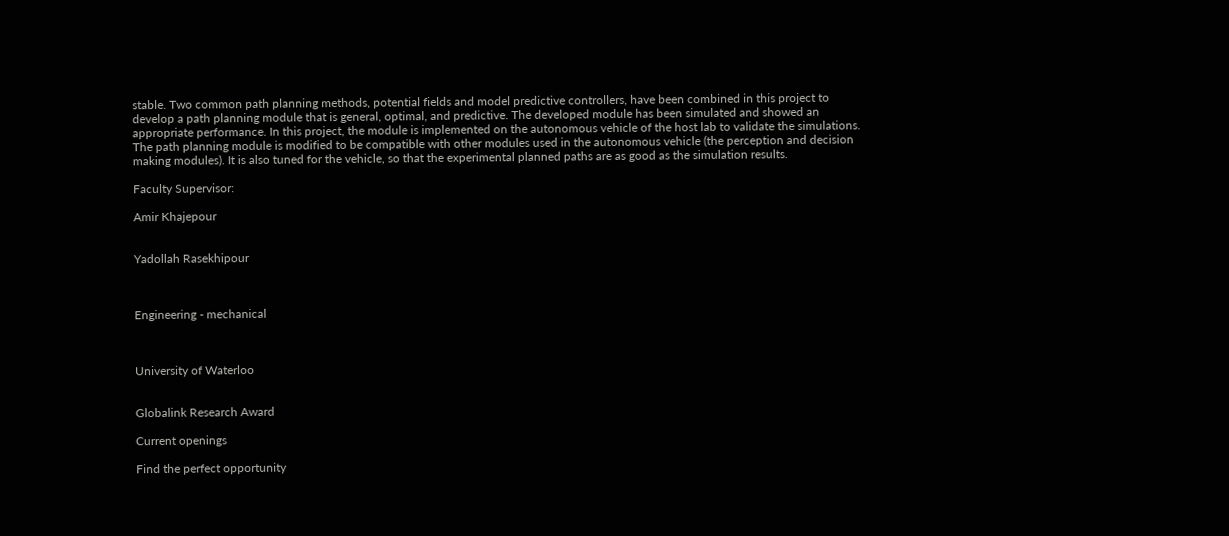stable. Two common path planning methods, potential fields and model predictive controllers, have been combined in this project to develop a path planning module that is general, optimal, and predictive. The developed module has been simulated and showed an appropriate performance. In this project, the module is implemented on the autonomous vehicle of the host lab to validate the simulations. The path planning module is modified to be compatible with other modules used in the autonomous vehicle (the perception and decision making modules). It is also tuned for the vehicle, so that the experimental planned paths are as good as the simulation results.

Faculty Supervisor:

Amir Khajepour


Yadollah Rasekhipour



Engineering - mechanical



University of Waterloo


Globalink Research Award

Current openings

Find the perfect opportunity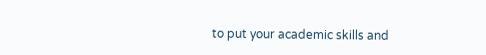to put your academic skills and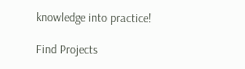knowledge into practice!

Find Projects